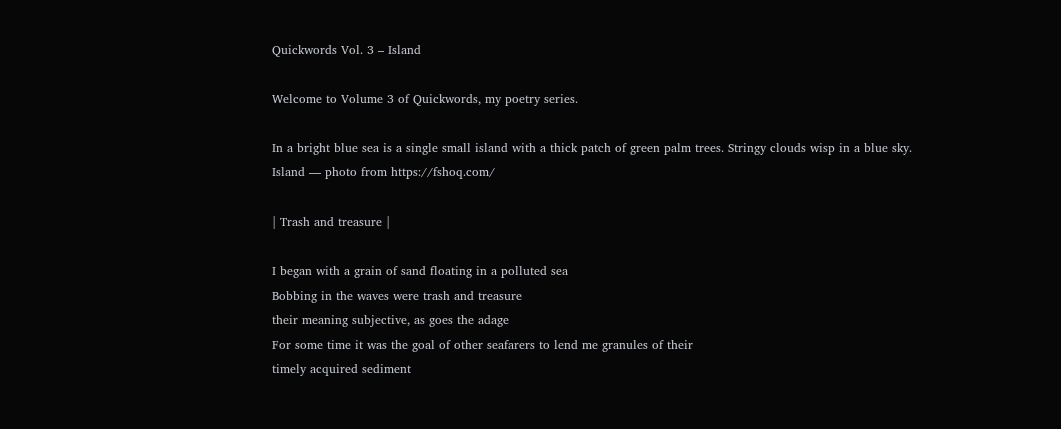Quickwords Vol. 3 – Island

Welcome to Volume 3 of Quickwords, my poetry series.

In a bright blue sea is a single small island with a thick patch of green palm trees. Stringy clouds wisp in a blue sky.
Island — photo from https://fshoq.com/

| Trash and treasure |

I began with a grain of sand floating in a polluted sea
Bobbing in the waves were trash and treasure
their meaning subjective, as goes the adage
For some time it was the goal of other seafarers to lend me granules of their
timely acquired sediment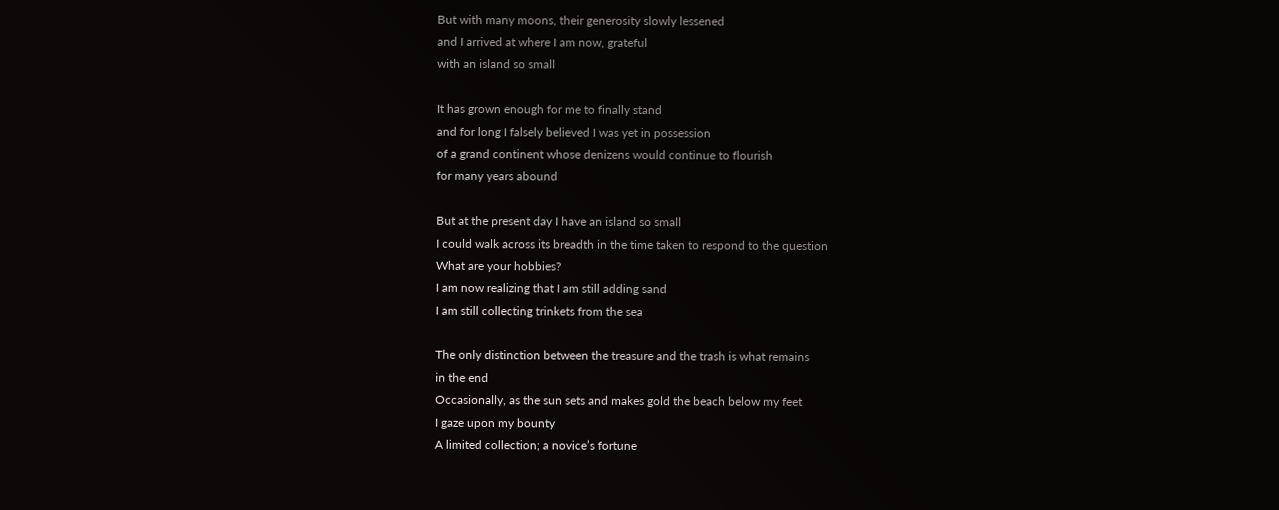But with many moons, their generosity slowly lessened
and I arrived at where I am now, grateful
with an island so small

It has grown enough for me to finally stand
and for long I falsely believed I was yet in possession
of a grand continent whose denizens would continue to flourish
for many years abound

But at the present day I have an island so small
I could walk across its breadth in the time taken to respond to the question
What are your hobbies?
I am now realizing that I am still adding sand
I am still collecting trinkets from the sea

The only distinction between the treasure and the trash is what remains
in the end
Occasionally, as the sun sets and makes gold the beach below my feet
I gaze upon my bounty
A limited collection; a novice’s fortune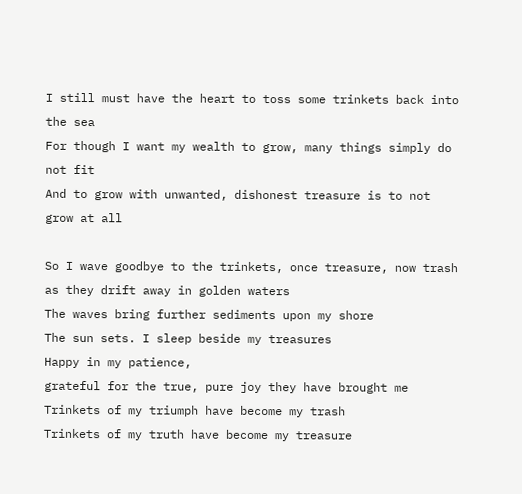I still must have the heart to toss some trinkets back into the sea
For though I want my wealth to grow, many things simply do not fit
And to grow with unwanted, dishonest treasure is to not grow at all

So I wave goodbye to the trinkets, once treasure, now trash
as they drift away in golden waters
The waves bring further sediments upon my shore
The sun sets. I sleep beside my treasures
Happy in my patience,
grateful for the true, pure joy they have brought me
Trinkets of my triumph have become my trash
Trinkets of my truth have become my treasure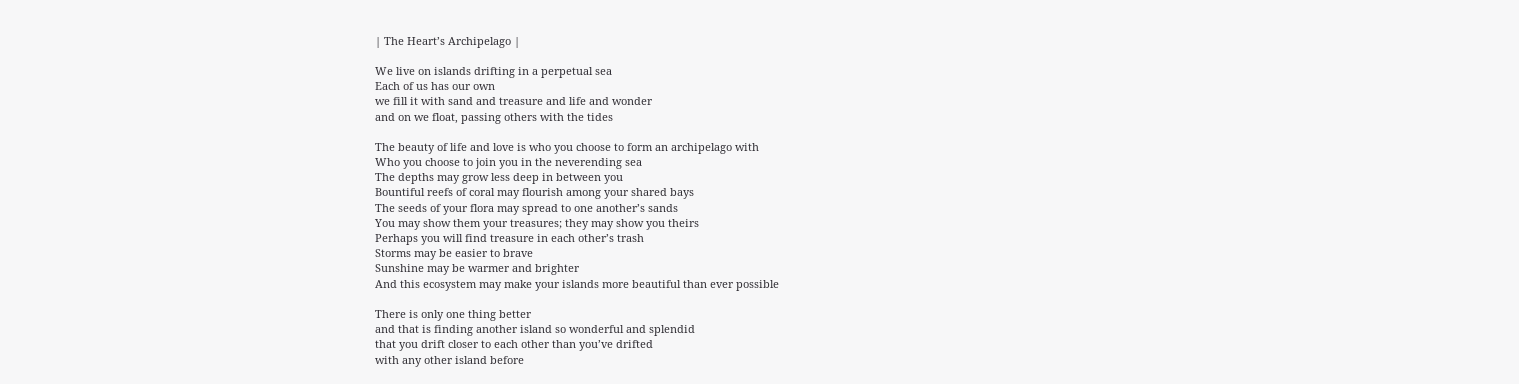| The Heart’s Archipelago |

We live on islands drifting in a perpetual sea
Each of us has our own
we fill it with sand and treasure and life and wonder
and on we float, passing others with the tides

The beauty of life and love is who you choose to form an archipelago with
Who you choose to join you in the neverending sea
The depths may grow less deep in between you
Bountiful reefs of coral may flourish among your shared bays
The seeds of your flora may spread to one another’s sands
You may show them your treasures; they may show you theirs
Perhaps you will find treasure in each other’s trash
Storms may be easier to brave
Sunshine may be warmer and brighter
And this ecosystem may make your islands more beautiful than ever possible

There is only one thing better
and that is finding another island so wonderful and splendid
that you drift closer to each other than you’ve drifted
with any other island before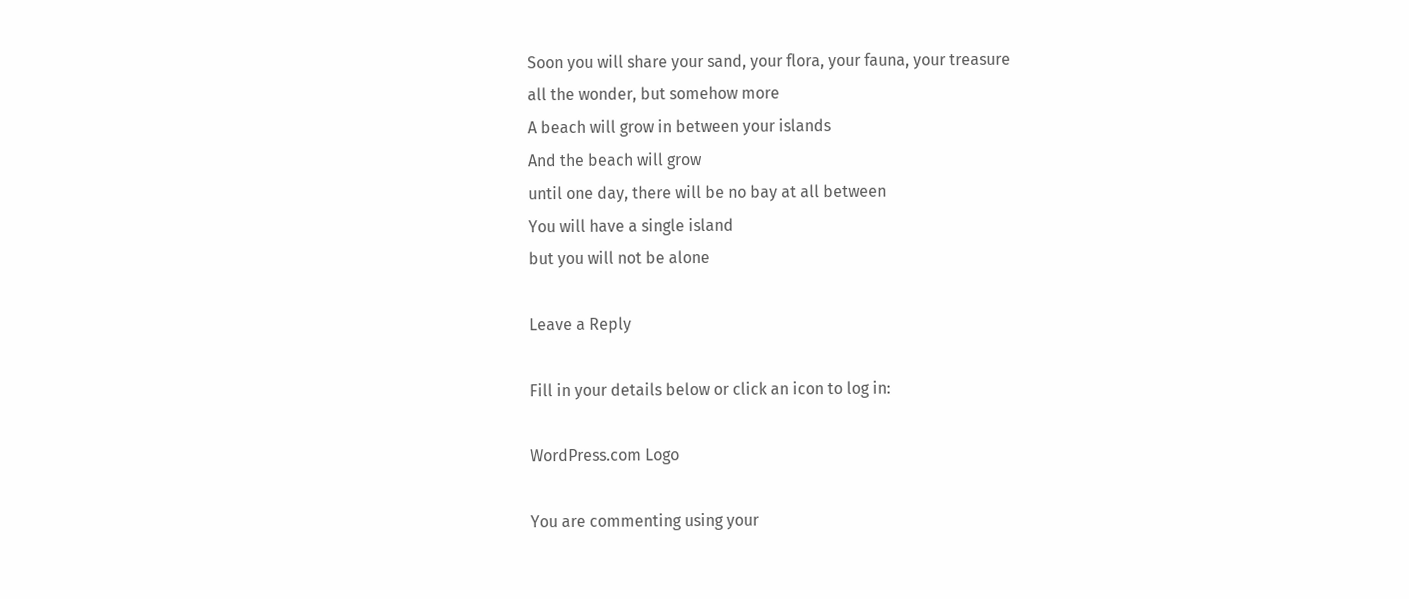Soon you will share your sand, your flora, your fauna, your treasure
all the wonder, but somehow more
A beach will grow in between your islands
And the beach will grow
until one day, there will be no bay at all between
You will have a single island
but you will not be alone

Leave a Reply

Fill in your details below or click an icon to log in:

WordPress.com Logo

You are commenting using your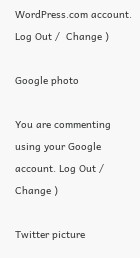WordPress.com account. Log Out /  Change )

Google photo

You are commenting using your Google account. Log Out /  Change )

Twitter picture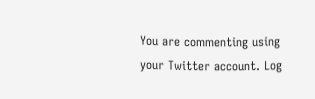You are commenting using your Twitter account. Log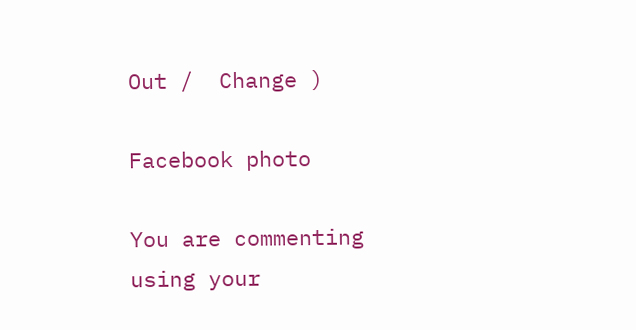Out /  Change )

Facebook photo

You are commenting using your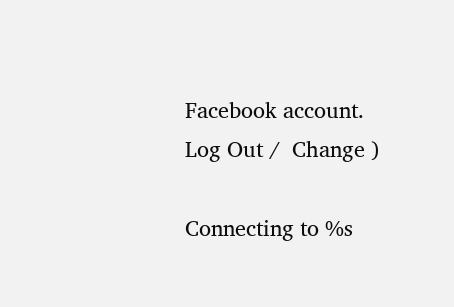Facebook account. Log Out /  Change )

Connecting to %s